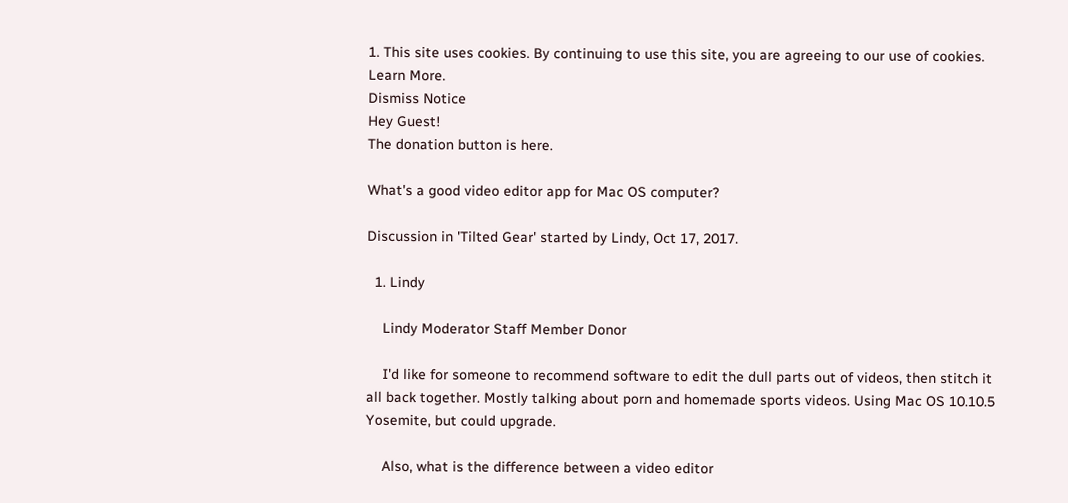1. This site uses cookies. By continuing to use this site, you are agreeing to our use of cookies. Learn More.
Dismiss Notice
Hey Guest!
The donation button is here.

What's a good video editor app for Mac OS computer?

Discussion in 'Tilted Gear' started by Lindy, Oct 17, 2017.

  1. Lindy

    Lindy Moderator Staff Member Donor

    I'd like for someone to recommend software to edit the dull parts out of videos, then stitch it all back together. Mostly talking about porn and homemade sports videos. Using Mac OS 10.10.5 Yosemite, but could upgrade.

    Also, what is the difference between a video editor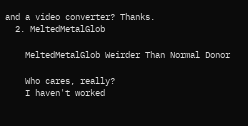and a video converter? Thanks.
  2. MeltedMetalGlob

    MeltedMetalGlob Weirder Than Normal Donor

    Who cares, really?
    I haven't worked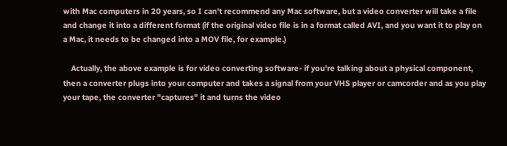with Mac computers in 20 years, so I can't recommend any Mac software, but a video converter will take a file and change it into a different format (if the original video file is in a format called AVI, and you want it to play on a Mac, it needs to be changed into a MOV file, for example.)

    Actually, the above example is for video converting software- if you're talking about a physical component, then a converter plugs into your computer and takes a signal from your VHS player or camcorder and as you play your tape, the converter "captures" it and turns the video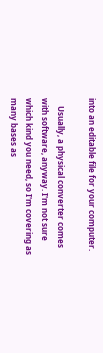into an editable file for your computer.

    Usually, a physical converter comes with software, anyway. I'm not sure which kind you need, so I'm covering as many bases as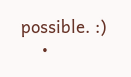possible. :)
    •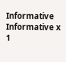Informative Informative x 1